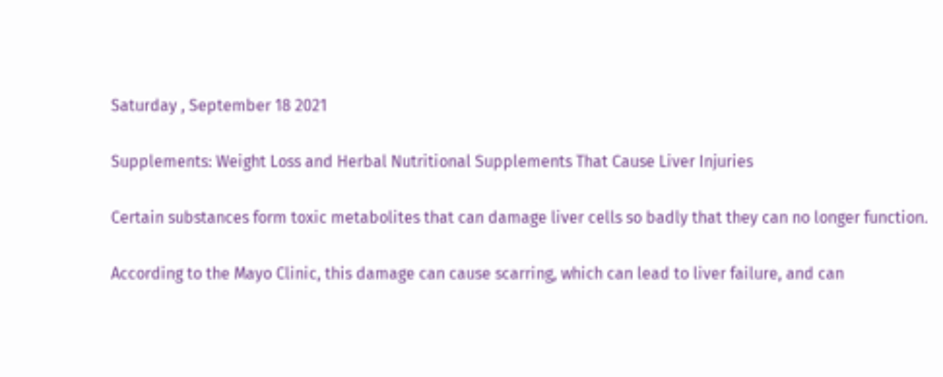Saturday , September 18 2021

Supplements: Weight Loss and Herbal Nutritional Supplements That Cause Liver Injuries

Certain substances form toxic metabolites that can damage liver cells so badly that they can no longer function.

According to the Mayo Clinic, this damage can cause scarring, which can lead to liver failure, and can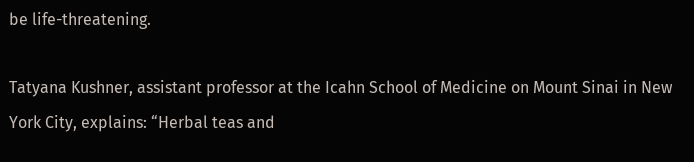be life-threatening.

Tatyana Kushner, assistant professor at the Icahn School of Medicine on Mount Sinai in New York City, explains: “Herbal teas and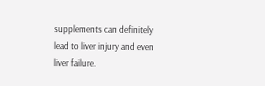supplements can definitely lead to liver injury and even liver failure.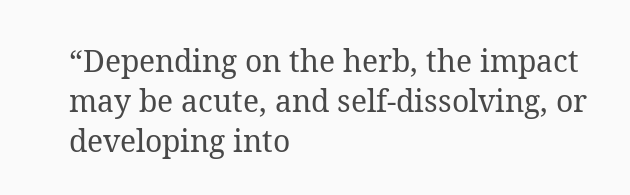“Depending on the herb, the impact may be acute, and self-dissolving, or developing into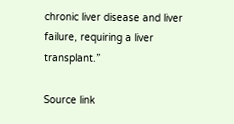chronic liver disease and liver failure, requiring a liver transplant.”

Source link